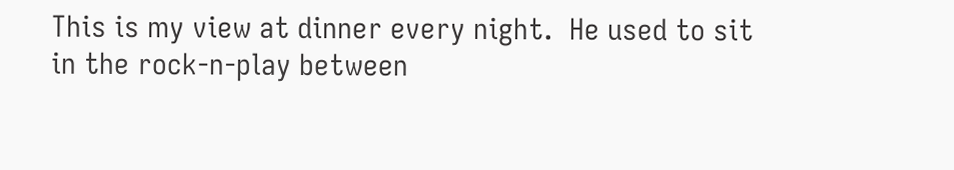This is my view at dinner every night.  He used to sit in the rock-n-play between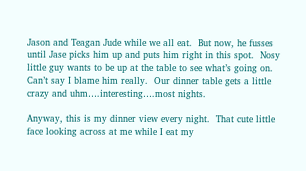Jason and Teagan Jude while we all eat.  But now, he fusses until Jase picks him up and puts him right in this spot.  Nosy little guy wants to be up at the table to see what’s going on.  Can’t say I blame him really.  Our dinner table gets a little crazy and uhm….interesting….most nights.

Anyway, this is my dinner view every night.  That cute little face looking across at me while I eat my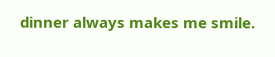dinner always makes me smile.